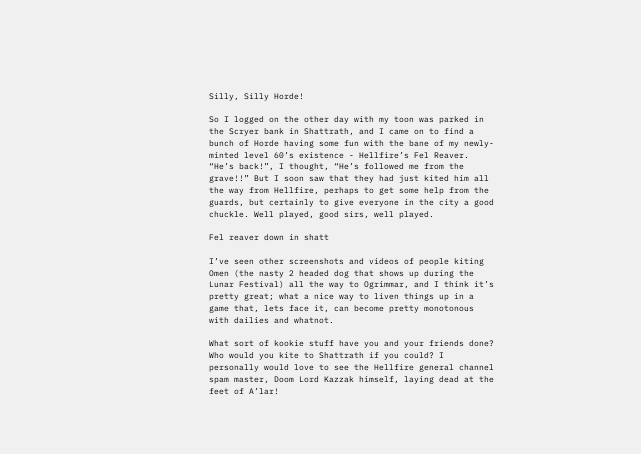Silly, Silly Horde!

So I logged on the other day with my toon was parked in the Scryer bank in Shattrath, and I came on to find a bunch of Horde having some fun with the bane of my newly-minted level 60’s existence - Hellfire’s Fel Reaver. “He’s back!”, I thought, “He’s followed me from the grave!!” But I soon saw that they had just kited him all the way from Hellfire, perhaps to get some help from the guards, but certainly to give everyone in the city a good chuckle. Well played, good sirs, well played.

Fel reaver down in shatt

I’ve seen other screenshots and videos of people kiting Omen (the nasty 2 headed dog that shows up during the Lunar Festival) all the way to Ogrimmar, and I think it’s pretty great; what a nice way to liven things up in a game that, lets face it, can become pretty monotonous with dailies and whatnot.

What sort of kookie stuff have you and your friends done? Who would you kite to Shattrath if you could? I personally would love to see the Hellfire general channel spam master, Doom Lord Kazzak himself, laying dead at the feet of A’lar!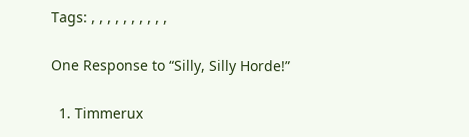Tags: , , , , , , , , , ,

One Response to “Silly, Silly Horde!”

  1. Timmerux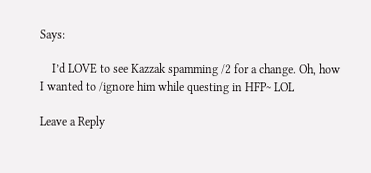Says:

    I’d LOVE to see Kazzak spamming /2 for a change. Oh, how I wanted to /ignore him while questing in HFP~ LOL

Leave a Reply